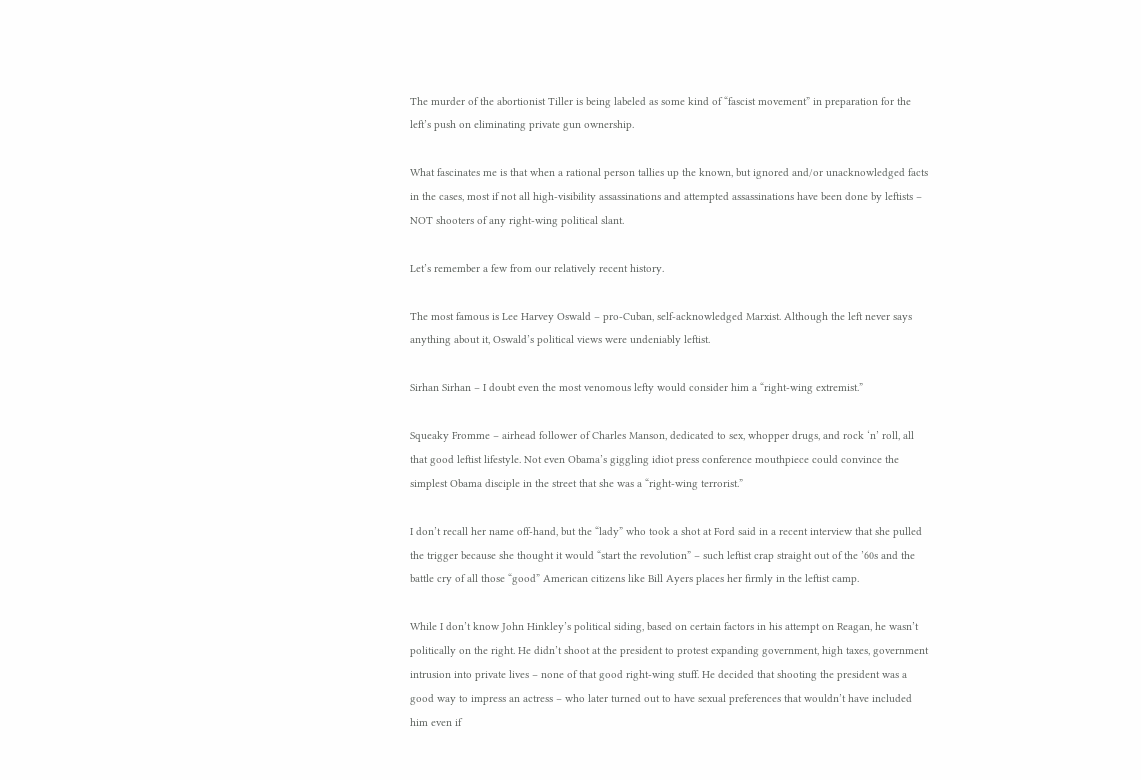The murder of the abortionist Tiller is being labeled as some kind of “fascist movement” in preparation for the left’s push on eliminating private gun ownership.

What fascinates me is that when a rational person tallies up the known, but ignored and/or unacknowledged facts in the cases, most if not all high-visibility assassinations and attempted assassinations have been done by leftists – NOT shooters of any right-wing political slant.

Let’s remember a few from our relatively recent history.

The most famous is Lee Harvey Oswald – pro-Cuban, self-acknowledged Marxist. Although the left never says anything about it, Oswald’s political views were undeniably leftist.

Sirhan Sirhan – I doubt even the most venomous lefty would consider him a “right-wing extremist.”

Squeaky Fromme – airhead follower of Charles Manson, dedicated to sex, whopper drugs, and rock ‘n’ roll, all that good leftist lifestyle. Not even Obama’s giggling idiot press conference mouthpiece could convince the simplest Obama disciple in the street that she was a “right-wing terrorist.”

I don’t recall her name off-hand, but the “lady” who took a shot at Ford said in a recent interview that she pulled the trigger because she thought it would “start the revolution” – such leftist crap straight out of the ’60s and the battle cry of all those “good” American citizens like Bill Ayers places her firmly in the leftist camp.

While I don’t know John Hinkley’s political siding, based on certain factors in his attempt on Reagan, he wasn’t politically on the right. He didn’t shoot at the president to protest expanding government, high taxes, government intrusion into private lives – none of that good right-wing stuff. He decided that shooting the president was a good way to impress an actress – who later turned out to have sexual preferences that wouldn’t have included him even if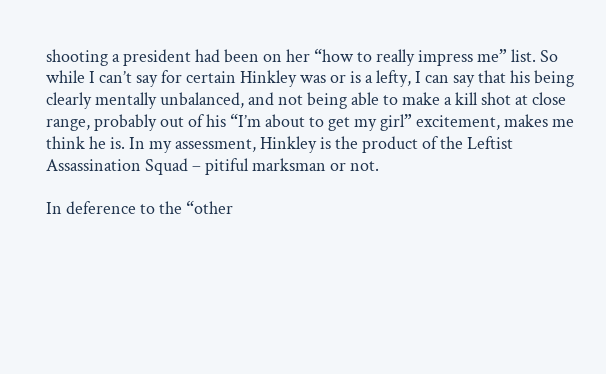shooting a president had been on her “how to really impress me” list. So while I can’t say for certain Hinkley was or is a lefty, I can say that his being clearly mentally unbalanced, and not being able to make a kill shot at close range, probably out of his “I’m about to get my girl” excitement, makes me think he is. In my assessment, Hinkley is the product of the Leftist Assassination Squad – pitiful marksman or not.

In deference to the “other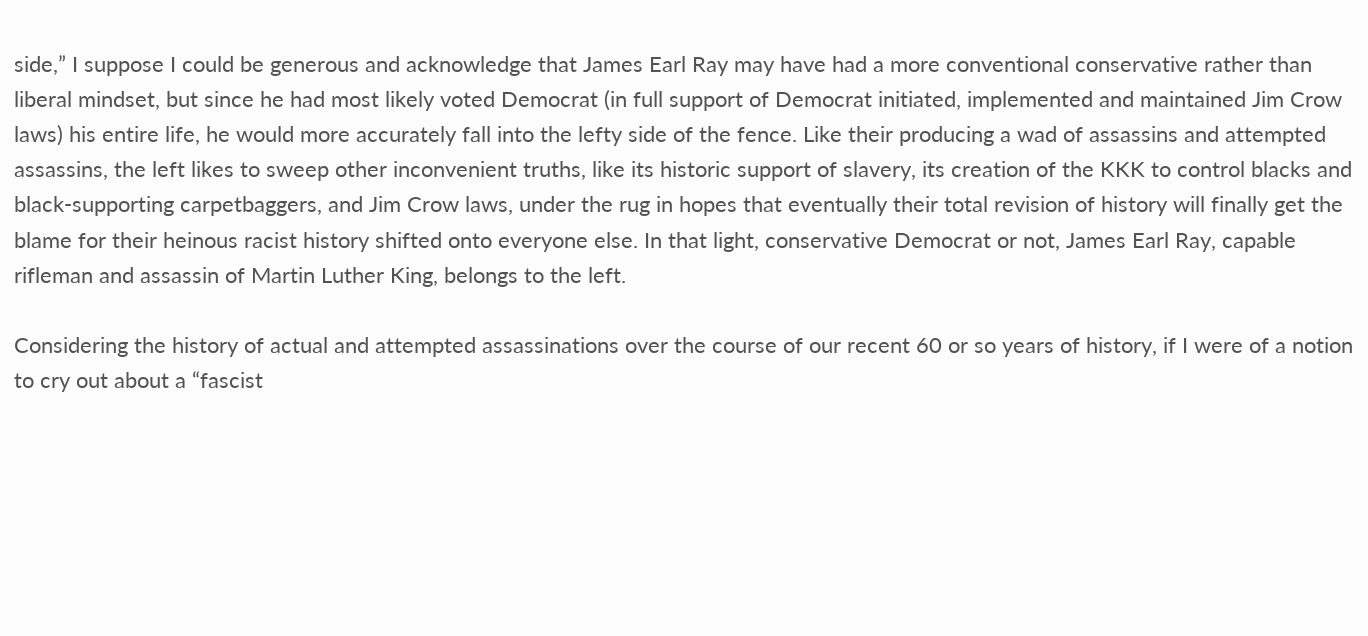side,” I suppose I could be generous and acknowledge that James Earl Ray may have had a more conventional conservative rather than liberal mindset, but since he had most likely voted Democrat (in full support of Democrat initiated, implemented and maintained Jim Crow laws) his entire life, he would more accurately fall into the lefty side of the fence. Like their producing a wad of assassins and attempted assassins, the left likes to sweep other inconvenient truths, like its historic support of slavery, its creation of the KKK to control blacks and black-supporting carpetbaggers, and Jim Crow laws, under the rug in hopes that eventually their total revision of history will finally get the blame for their heinous racist history shifted onto everyone else. In that light, conservative Democrat or not, James Earl Ray, capable rifleman and assassin of Martin Luther King, belongs to the left.

Considering the history of actual and attempted assassinations over the course of our recent 60 or so years of history, if I were of a notion to cry out about a “fascist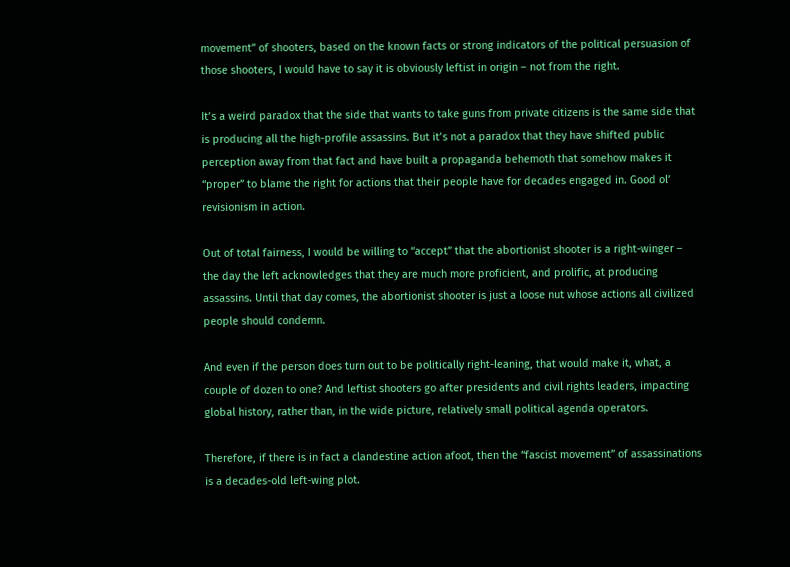movement” of shooters, based on the known facts or strong indicators of the political persuasion of those shooters, I would have to say it is obviously leftist in origin – not from the right.

It’s a weird paradox that the side that wants to take guns from private citizens is the same side that is producing all the high-profile assassins. But it’s not a paradox that they have shifted public perception away from that fact and have built a propaganda behemoth that somehow makes it “proper” to blame the right for actions that their people have for decades engaged in. Good ol’ revisionism in action.

Out of total fairness, I would be willing to “accept” that the abortionist shooter is a right-winger – the day the left acknowledges that they are much more proficient, and prolific, at producing assassins. Until that day comes, the abortionist shooter is just a loose nut whose actions all civilized people should condemn.

And even if the person does turn out to be politically right-leaning, that would make it, what, a couple of dozen to one? And leftist shooters go after presidents and civil rights leaders, impacting global history, rather than, in the wide picture, relatively small political agenda operators.

Therefore, if there is in fact a clandestine action afoot, then the “fascist movement” of assassinations is a decades-old left-wing plot.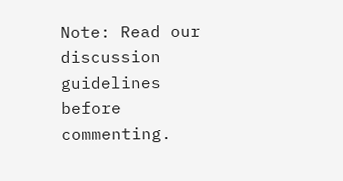Note: Read our discussion guidelines before commenting.